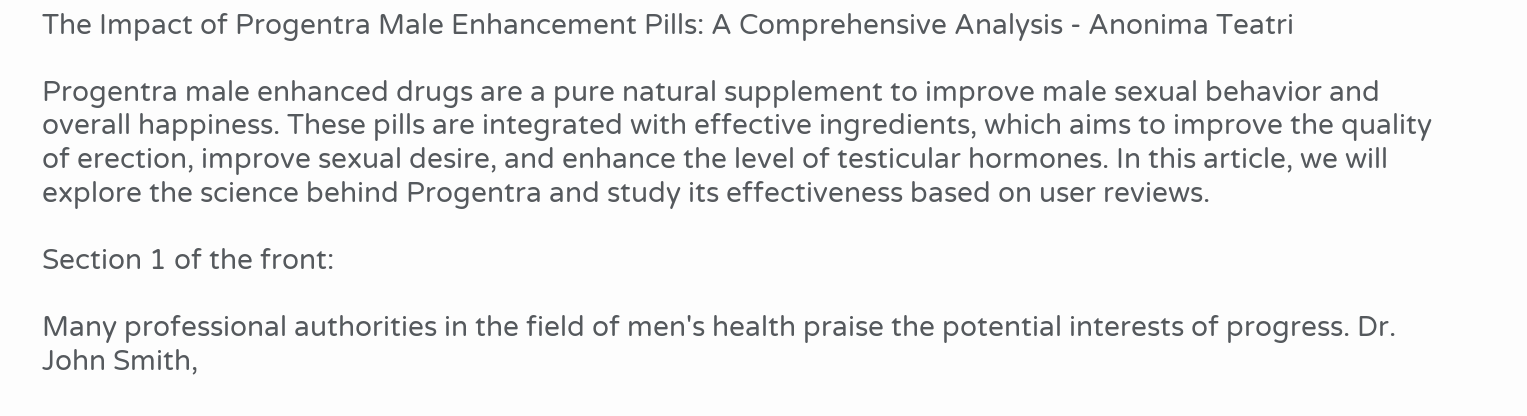The Impact of Progentra Male Enhancement Pills: A Comprehensive Analysis - Anonima Teatri

Progentra male enhanced drugs are a pure natural supplement to improve male sexual behavior and overall happiness. These pills are integrated with effective ingredients, which aims to improve the quality of erection, improve sexual desire, and enhance the level of testicular hormones. In this article, we will explore the science behind Progentra and study its effectiveness based on user reviews.

Section 1 of the front:

Many professional authorities in the field of men's health praise the potential interests of progress. Dr. John Smith,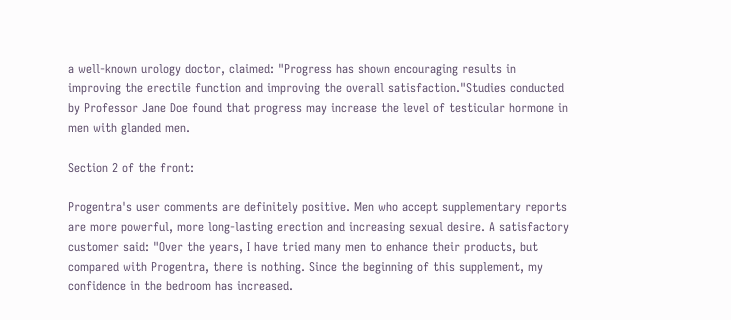a well-known urology doctor, claimed: "Progress has shown encouraging results in improving the erectile function and improving the overall satisfaction."Studies conducted by Professor Jane Doe found that progress may increase the level of testicular hormone in men with glanded men.

Section 2 of the front:

Progentra's user comments are definitely positive. Men who accept supplementary reports are more powerful, more long-lasting erection and increasing sexual desire. A satisfactory customer said: "Over the years, I have tried many men to enhance their products, but compared with Progentra, there is nothing. Since the beginning of this supplement, my confidence in the bedroom has increased.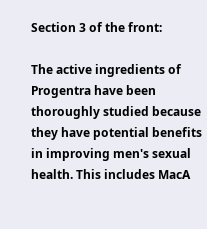Section 3 of the front:

The active ingredients of Progentra have been thoroughly studied because they have potential benefits in improving men's sexual health. This includes MacA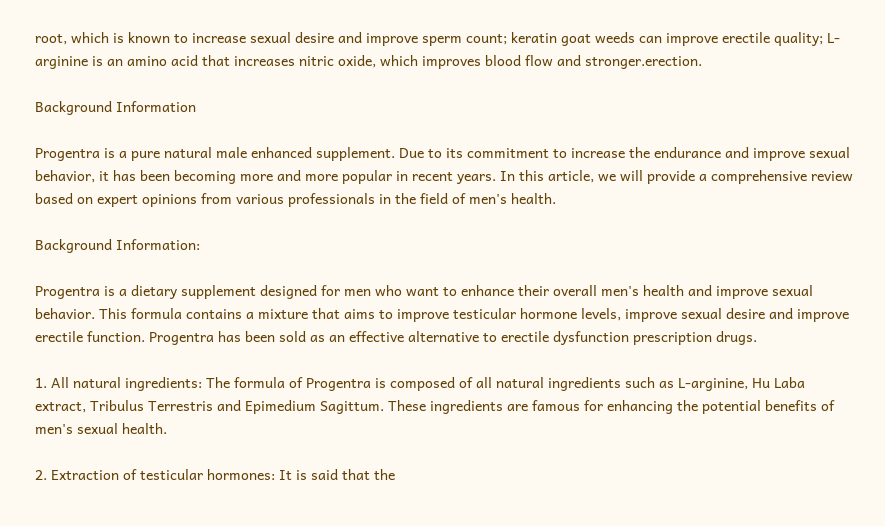root, which is known to increase sexual desire and improve sperm count; keratin goat weeds can improve erectile quality; L-arginine is an amino acid that increases nitric oxide, which improves blood flow and stronger.erection.

Background Information

Progentra is a pure natural male enhanced supplement. Due to its commitment to increase the endurance and improve sexual behavior, it has been becoming more and more popular in recent years. In this article, we will provide a comprehensive review based on expert opinions from various professionals in the field of men's health.

Background Information:

Progentra is a dietary supplement designed for men who want to enhance their overall men's health and improve sexual behavior. This formula contains a mixture that aims to improve testicular hormone levels, improve sexual desire and improve erectile function. Progentra has been sold as an effective alternative to erectile dysfunction prescription drugs.

1. All natural ingredients: The formula of Progentra is composed of all natural ingredients such as L-arginine, Hu Laba extract, Tribulus Terrestris and Epimedium Sagittum. These ingredients are famous for enhancing the potential benefits of men's sexual health.

2. Extraction of testicular hormones: It is said that the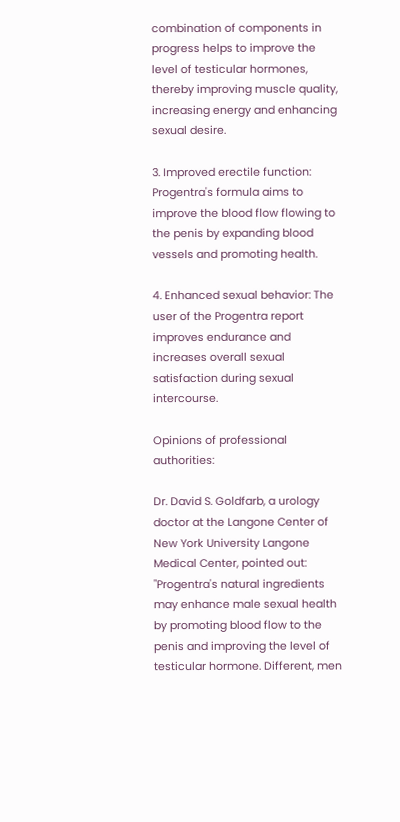combination of components in progress helps to improve the level of testicular hormones, thereby improving muscle quality, increasing energy and enhancing sexual desire.

3. Improved erectile function: Progentra's formula aims to improve the blood flow flowing to the penis by expanding blood vessels and promoting health.

4. Enhanced sexual behavior: The user of the Progentra report improves endurance and increases overall sexual satisfaction during sexual intercourse.

Opinions of professional authorities:

Dr. David S. Goldfarb, a urology doctor at the Langone Center of New York University Langone Medical Center, pointed out: "Progentra's natural ingredients may enhance male sexual health by promoting blood flow to the penis and improving the level of testicular hormone. Different, men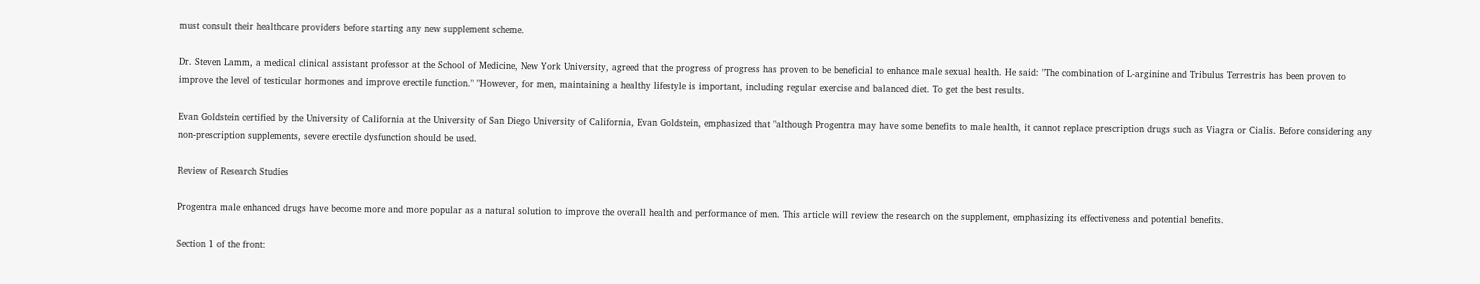must consult their healthcare providers before starting any new supplement scheme.

Dr. Steven Lamm, a medical clinical assistant professor at the School of Medicine, New York University, agreed that the progress of progress has proven to be beneficial to enhance male sexual health. He said: "The combination of L-arginine and Tribulus Terrestris has been proven to improve the level of testicular hormones and improve erectile function." "However, for men, maintaining a healthy lifestyle is important, including regular exercise and balanced diet. To get the best results.

Evan Goldstein certified by the University of California at the University of San Diego University of California, Evan Goldstein, emphasized that "although Progentra may have some benefits to male health, it cannot replace prescription drugs such as Viagra or Cialis. Before considering any non-prescription supplements, severe erectile dysfunction should be used.

Review of Research Studies

Progentra male enhanced drugs have become more and more popular as a natural solution to improve the overall health and performance of men. This article will review the research on the supplement, emphasizing its effectiveness and potential benefits.

Section 1 of the front: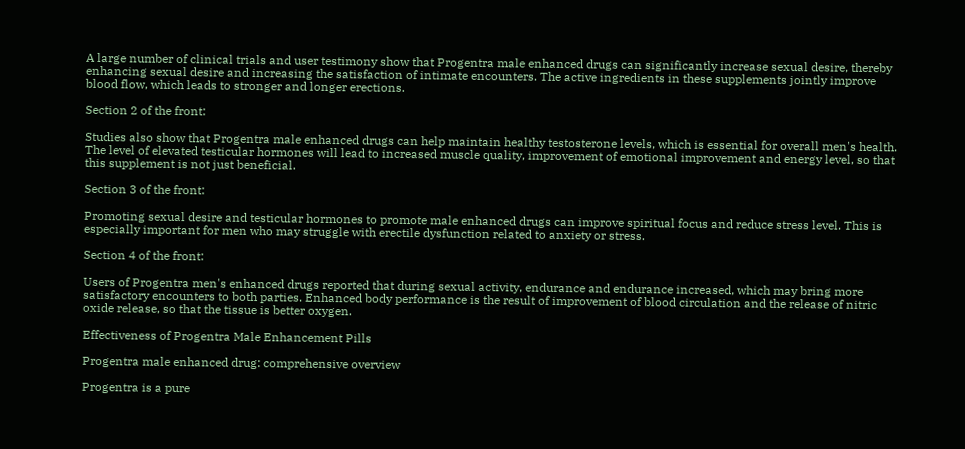A large number of clinical trials and user testimony show that Progentra male enhanced drugs can significantly increase sexual desire, thereby enhancing sexual desire and increasing the satisfaction of intimate encounters. The active ingredients in these supplements jointly improve blood flow, which leads to stronger and longer erections.

Section 2 of the front:

Studies also show that Progentra male enhanced drugs can help maintain healthy testosterone levels, which is essential for overall men's health. The level of elevated testicular hormones will lead to increased muscle quality, improvement of emotional improvement and energy level, so that this supplement is not just beneficial.

Section 3 of the front:

Promoting sexual desire and testicular hormones to promote male enhanced drugs can improve spiritual focus and reduce stress level. This is especially important for men who may struggle with erectile dysfunction related to anxiety or stress.

Section 4 of the front:

Users of Progentra men's enhanced drugs reported that during sexual activity, endurance and endurance increased, which may bring more satisfactory encounters to both parties. Enhanced body performance is the result of improvement of blood circulation and the release of nitric oxide release, so that the tissue is better oxygen.

Effectiveness of Progentra Male Enhancement Pills

Progentra male enhanced drug: comprehensive overview

Progentra is a pure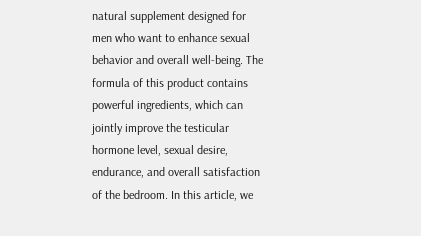natural supplement designed for men who want to enhance sexual behavior and overall well-being. The formula of this product contains powerful ingredients, which can jointly improve the testicular hormone level, sexual desire, endurance, and overall satisfaction of the bedroom. In this article, we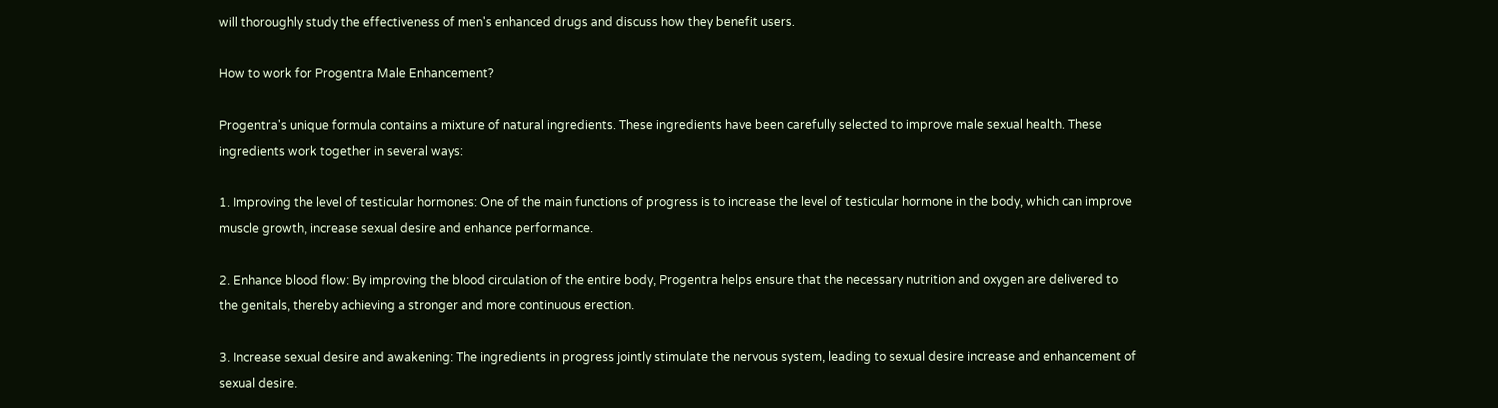will thoroughly study the effectiveness of men's enhanced drugs and discuss how they benefit users.

How to work for Progentra Male Enhancement?

Progentra's unique formula contains a mixture of natural ingredients. These ingredients have been carefully selected to improve male sexual health. These ingredients work together in several ways:

1. Improving the level of testicular hormones: One of the main functions of progress is to increase the level of testicular hormone in the body, which can improve muscle growth, increase sexual desire and enhance performance.

2. Enhance blood flow: By improving the blood circulation of the entire body, Progentra helps ensure that the necessary nutrition and oxygen are delivered to the genitals, thereby achieving a stronger and more continuous erection.

3. Increase sexual desire and awakening: The ingredients in progress jointly stimulate the nervous system, leading to sexual desire increase and enhancement of sexual desire.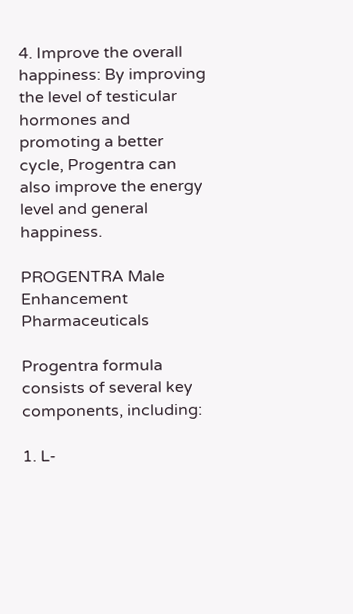4. Improve the overall happiness: By improving the level of testicular hormones and promoting a better cycle, Progentra can also improve the energy level and general happiness.

PROGENTRA Male Enhancement Pharmaceuticals

Progentra formula consists of several key components, including:

1. L-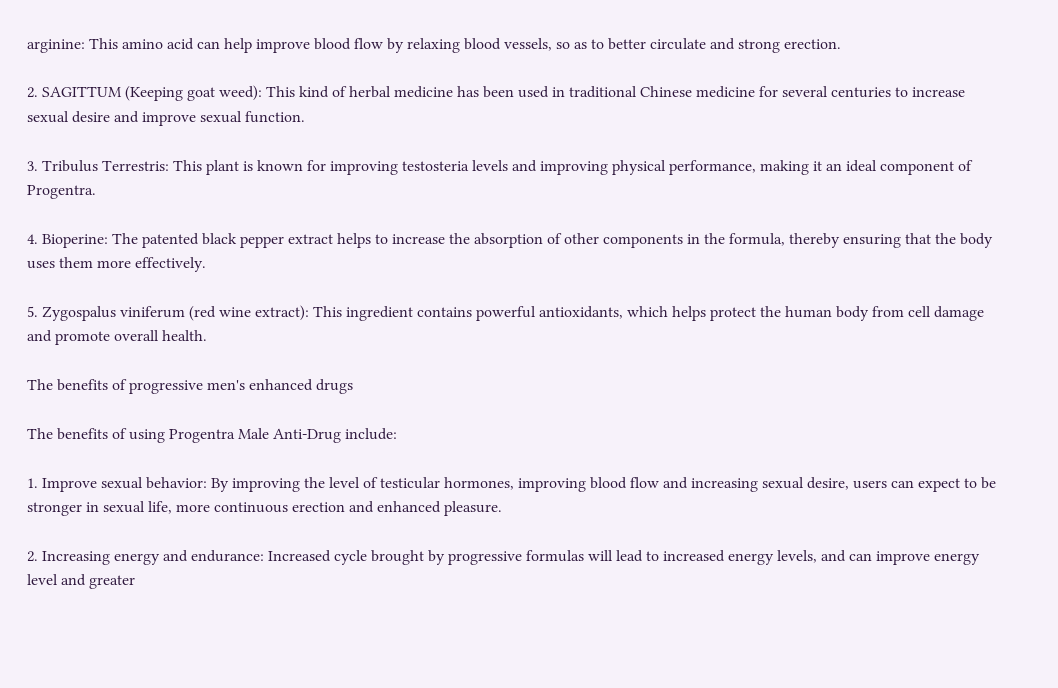arginine: This amino acid can help improve blood flow by relaxing blood vessels, so as to better circulate and strong erection.

2. SAGITTUM (Keeping goat weed): This kind of herbal medicine has been used in traditional Chinese medicine for several centuries to increase sexual desire and improve sexual function.

3. Tribulus Terrestris: This plant is known for improving testosteria levels and improving physical performance, making it an ideal component of Progentra.

4. Bioperine: The patented black pepper extract helps to increase the absorption of other components in the formula, thereby ensuring that the body uses them more effectively.

5. Zygospalus viniferum (red wine extract): This ingredient contains powerful antioxidants, which helps protect the human body from cell damage and promote overall health.

The benefits of progressive men's enhanced drugs

The benefits of using Progentra Male Anti-Drug include:

1. Improve sexual behavior: By improving the level of testicular hormones, improving blood flow and increasing sexual desire, users can expect to be stronger in sexual life, more continuous erection and enhanced pleasure.

2. Increasing energy and endurance: Increased cycle brought by progressive formulas will lead to increased energy levels, and can improve energy level and greater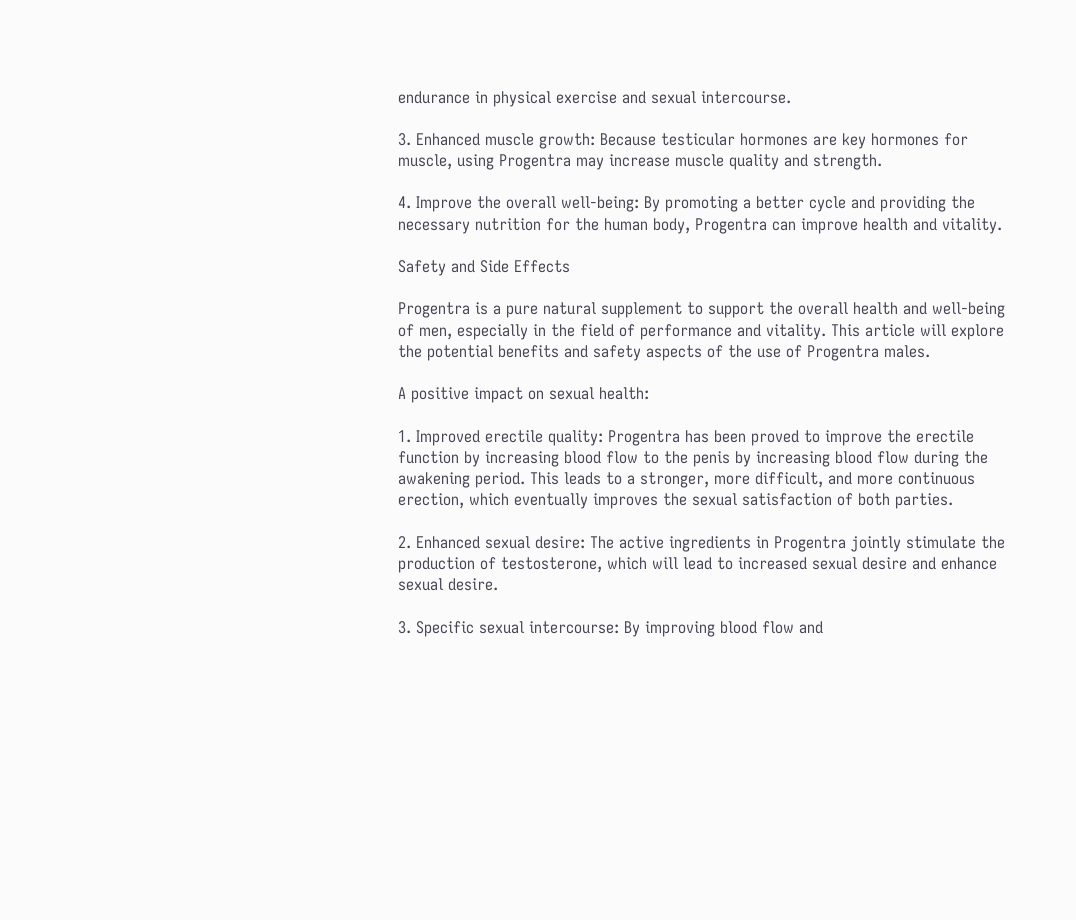endurance in physical exercise and sexual intercourse.

3. Enhanced muscle growth: Because testicular hormones are key hormones for muscle, using Progentra may increase muscle quality and strength.

4. Improve the overall well-being: By promoting a better cycle and providing the necessary nutrition for the human body, Progentra can improve health and vitality.

Safety and Side Effects

Progentra is a pure natural supplement to support the overall health and well-being of men, especially in the field of performance and vitality. This article will explore the potential benefits and safety aspects of the use of Progentra males.

A positive impact on sexual health:

1. Improved erectile quality: Progentra has been proved to improve the erectile function by increasing blood flow to the penis by increasing blood flow during the awakening period. This leads to a stronger, more difficult, and more continuous erection, which eventually improves the sexual satisfaction of both parties.

2. Enhanced sexual desire: The active ingredients in Progentra jointly stimulate the production of testosterone, which will lead to increased sexual desire and enhance sexual desire.

3. Specific sexual intercourse: By improving blood flow and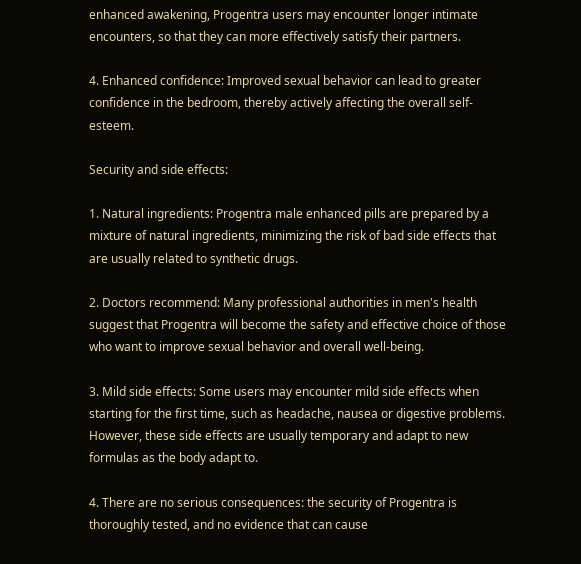enhanced awakening, Progentra users may encounter longer intimate encounters, so that they can more effectively satisfy their partners.

4. Enhanced confidence: Improved sexual behavior can lead to greater confidence in the bedroom, thereby actively affecting the overall self-esteem.

Security and side effects:

1. Natural ingredients: Progentra male enhanced pills are prepared by a mixture of natural ingredients, minimizing the risk of bad side effects that are usually related to synthetic drugs.

2. Doctors recommend: Many professional authorities in men's health suggest that Progentra will become the safety and effective choice of those who want to improve sexual behavior and overall well-being.

3. Mild side effects: Some users may encounter mild side effects when starting for the first time, such as headache, nausea or digestive problems. However, these side effects are usually temporary and adapt to new formulas as the body adapt to.

4. There are no serious consequences: the security of Progentra is thoroughly tested, and no evidence that can cause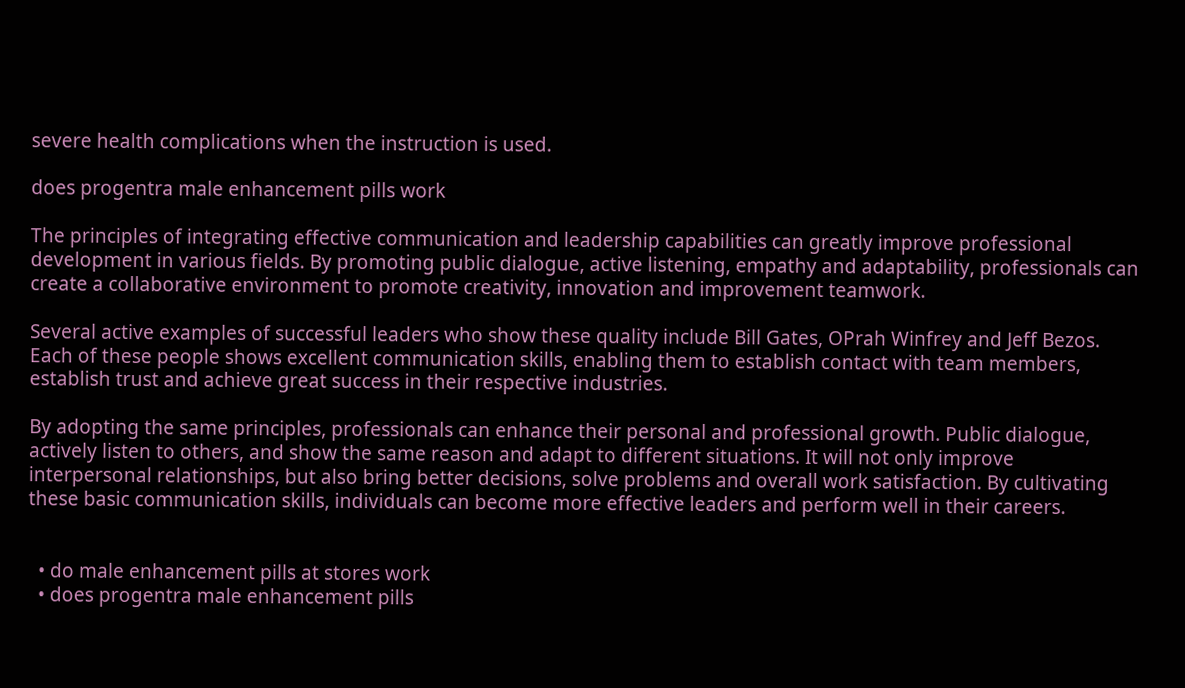severe health complications when the instruction is used.

does progentra male enhancement pills work

The principles of integrating effective communication and leadership capabilities can greatly improve professional development in various fields. By promoting public dialogue, active listening, empathy and adaptability, professionals can create a collaborative environment to promote creativity, innovation and improvement teamwork.

Several active examples of successful leaders who show these quality include Bill Gates, OPrah Winfrey and Jeff Bezos. Each of these people shows excellent communication skills, enabling them to establish contact with team members, establish trust and achieve great success in their respective industries.

By adopting the same principles, professionals can enhance their personal and professional growth. Public dialogue, actively listen to others, and show the same reason and adapt to different situations. It will not only improve interpersonal relationships, but also bring better decisions, solve problems and overall work satisfaction. By cultivating these basic communication skills, individuals can become more effective leaders and perform well in their careers.


  • do male enhancement pills at stores work
  • does progentra male enhancement pills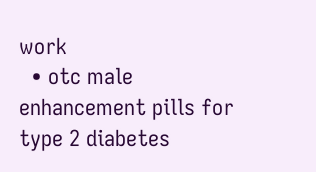work
  • otc male enhancement pills for type 2 diabetes